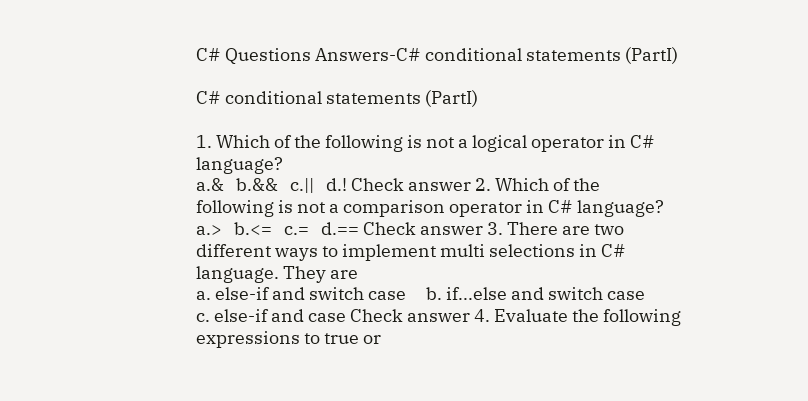C# Questions Answers-C# conditional statements (PartI)

C# conditional statements (PartI)

1. Which of the following is not a logical operator in C# language?
a.&   b.&&   c.||   d.! Check answer 2. Which of the following is not a comparison operator in C# language?
a.>   b.<=   c.=   d.== Check answer 3. There are two different ways to implement multi selections in C# language. They are
a. else-if and switch case     b. if...else and switch case
c. else-if and case Check answer 4. Evaluate the following expressions to true or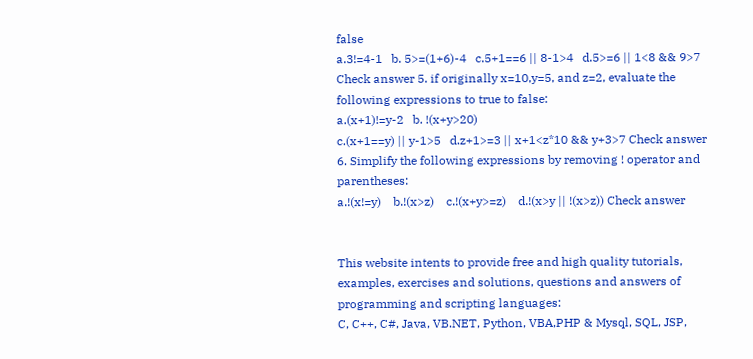false
a.3!=4-1   b. 5>=(1+6)-4   c.5+1==6 || 8-1>4   d.5>=6 || 1<8 && 9>7 Check answer 5. if originally x=10,y=5, and z=2, evaluate the following expressions to true to false:
a.(x+1)!=y-2   b. !(x+y>20)
c.(x+1==y) || y-1>5   d.z+1>=3 || x+1<z*10 && y+3>7 Check answer 6. Simplify the following expressions by removing ! operator and parentheses:
a.!(x!=y)    b.!(x>z)    c.!(x+y>=z)    d.!(x>y || !(x>z)) Check answer


This website intents to provide free and high quality tutorials, examples, exercises and solutions, questions and answers of programming and scripting languages:
C, C++, C#, Java, VB.NET, Python, VBA,PHP & Mysql, SQL, JSP,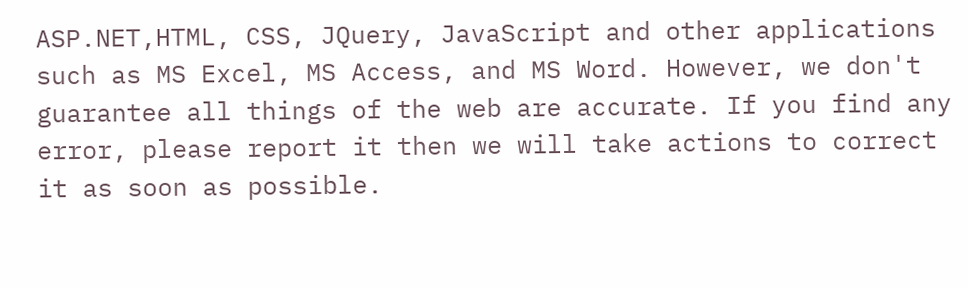ASP.NET,HTML, CSS, JQuery, JavaScript and other applications such as MS Excel, MS Access, and MS Word. However, we don't guarantee all things of the web are accurate. If you find any error, please report it then we will take actions to correct it as soon as possible.